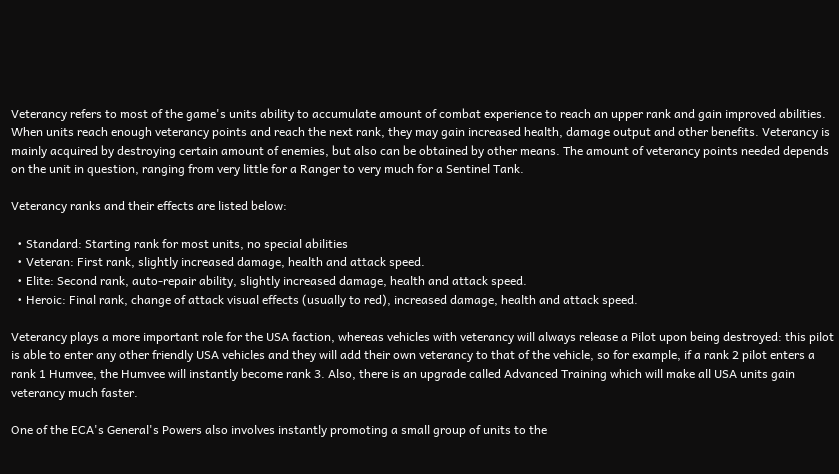Veterancy refers to most of the game's units ability to accumulate amount of combat experience to reach an upper rank and gain improved abilities. When units reach enough veterancy points and reach the next rank, they may gain increased health, damage output and other benefits. Veterancy is mainly acquired by destroying certain amount of enemies, but also can be obtained by other means. The amount of veterancy points needed depends on the unit in question, ranging from very little for a Ranger to very much for a Sentinel Tank.

Veterancy ranks and their effects are listed below:

  • Standard: Starting rank for most units, no special abilities
  • Veteran: First rank, slightly increased damage, health and attack speed.
  • Elite: Second rank, auto-repair ability, slightly increased damage, health and attack speed.
  • Heroic: Final rank, change of attack visual effects (usually to red), increased damage, health and attack speed.

Veterancy plays a more important role for the USA faction, whereas vehicles with veterancy will always release a Pilot upon being destroyed: this pilot is able to enter any other friendly USA vehicles and they will add their own veterancy to that of the vehicle, so for example, if a rank 2 pilot enters a rank 1 Humvee, the Humvee will instantly become rank 3. Also, there is an upgrade called Advanced Training which will make all USA units gain veterancy much faster.

One of the ECA's General's Powers also involves instantly promoting a small group of units to the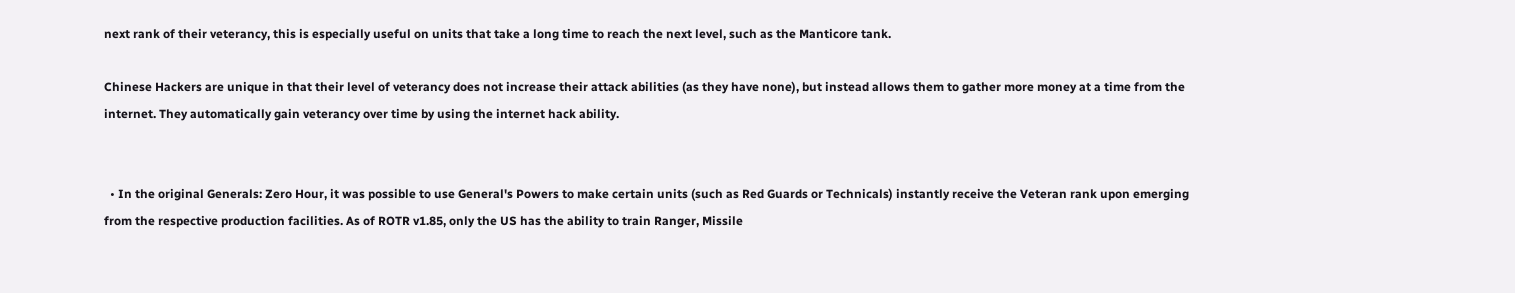next rank of their veterancy, this is especially useful on units that take a long time to reach the next level, such as the Manticore tank.

Chinese Hackers are unique in that their level of veterancy does not increase their attack abilities (as they have none), but instead allows them to gather more money at a time from the internet. They automatically gain veterancy over time by using the internet hack ability.


  • In the original Generals: Zero Hour, it was possible to use General's Powers to make certain units (such as Red Guards or Technicals) instantly receive the Veteran rank upon emerging from the respective production facilities. As of ROTR v1.85, only the US has the ability to train Ranger, Missile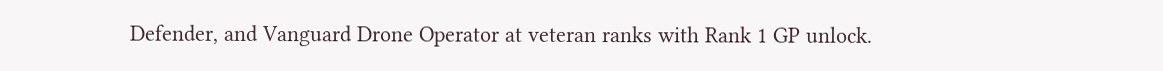Defender, and Vanguard Drone Operator at veteran ranks with Rank 1 GP unlock.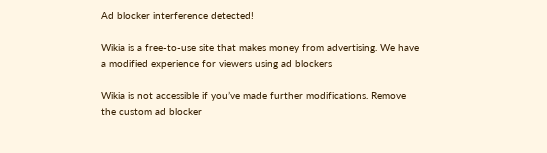Ad blocker interference detected!

Wikia is a free-to-use site that makes money from advertising. We have a modified experience for viewers using ad blockers

Wikia is not accessible if you’ve made further modifications. Remove the custom ad blocker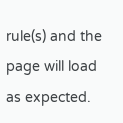rule(s) and the page will load as expected.